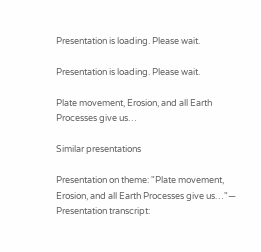Presentation is loading. Please wait.

Presentation is loading. Please wait.

Plate movement, Erosion, and all Earth Processes give us…

Similar presentations

Presentation on theme: "Plate movement, Erosion, and all Earth Processes give us…"— Presentation transcript: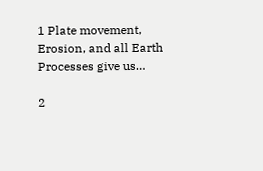1 Plate movement, Erosion, and all Earth Processes give us…

2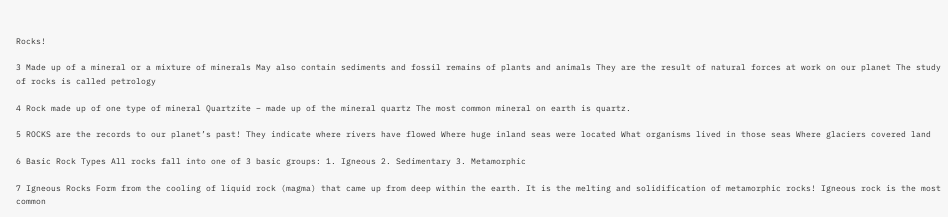Rocks!

3 Made up of a mineral or a mixture of minerals May also contain sediments and fossil remains of plants and animals They are the result of natural forces at work on our planet The study of rocks is called petrology

4 Rock made up of one type of mineral Quartzite – made up of the mineral quartz The most common mineral on earth is quartz.

5 ROCKS are the records to our planet’s past! They indicate where rivers have flowed Where huge inland seas were located What organisms lived in those seas Where glaciers covered land

6 Basic Rock Types All rocks fall into one of 3 basic groups: 1. Igneous 2. Sedimentary 3. Metamorphic

7 Igneous Rocks Form from the cooling of liquid rock (magma) that came up from deep within the earth. It is the melting and solidification of metamorphic rocks! Igneous rock is the most common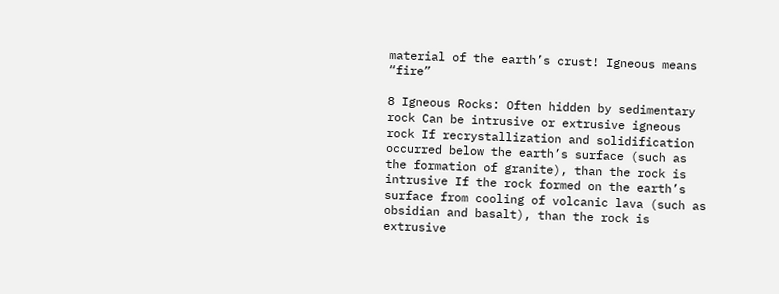material of the earth’s crust! Igneous means “fire”

8 Igneous Rocks: Often hidden by sedimentary rock Can be intrusive or extrusive igneous rock If recrystallization and solidification occurred below the earth’s surface (such as the formation of granite), than the rock is intrusive If the rock formed on the earth’s surface from cooling of volcanic lava (such as obsidian and basalt), than the rock is extrusive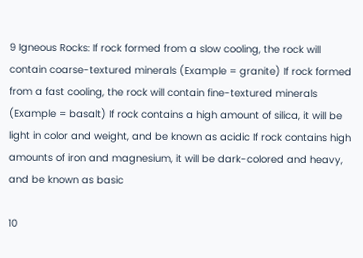9 Igneous Rocks: If rock formed from a slow cooling, the rock will contain coarse-textured minerals (Example = granite) If rock formed from a fast cooling, the rock will contain fine-textured minerals (Example = basalt) If rock contains a high amount of silica, it will be light in color and weight, and be known as acidic If rock contains high amounts of iron and magnesium, it will be dark-colored and heavy, and be known as basic

10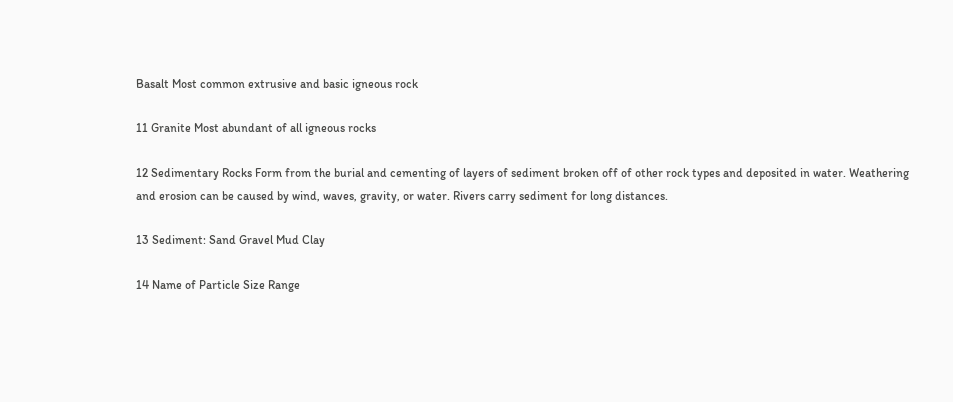Basalt Most common extrusive and basic igneous rock

11 Granite Most abundant of all igneous rocks

12 Sedimentary Rocks Form from the burial and cementing of layers of sediment broken off of other rock types and deposited in water. Weathering and erosion can be caused by wind, waves, gravity, or water. Rivers carry sediment for long distances.

13 Sediment: Sand Gravel Mud Clay

14 Name of Particle Size Range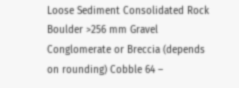Loose Sediment Consolidated Rock Boulder >256 mm Gravel Conglomerate or Breccia (depends on rounding) Cobble 64 –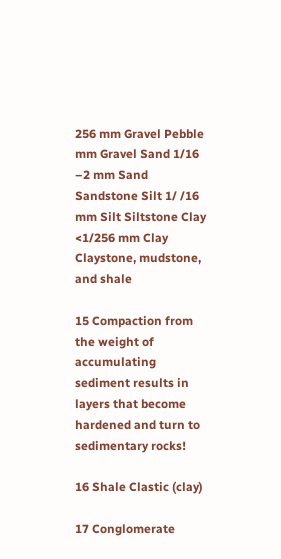256 mm Gravel Pebble mm Gravel Sand 1/16 –2 mm Sand Sandstone Silt 1/ /16 mm Silt Siltstone Clay <1/256 mm Clay Claystone, mudstone, and shale

15 Compaction from the weight of accumulating sediment results in layers that become hardened and turn to sedimentary rocks!

16 Shale Clastic (clay)

17 Conglomerate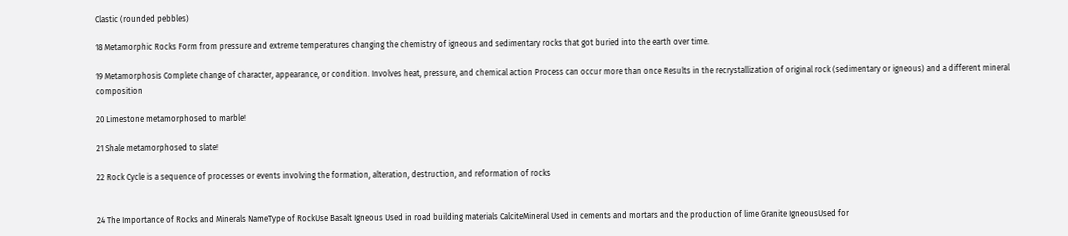Clastic (rounded pebbles)

18 Metamorphic Rocks Form from pressure and extreme temperatures changing the chemistry of igneous and sedimentary rocks that got buried into the earth over time.

19 Metamorphosis Complete change of character, appearance, or condition. Involves heat, pressure, and chemical action Process can occur more than once Results in the recrystallization of original rock (sedimentary or igneous) and a different mineral composition

20 Limestone metamorphosed to marble!

21 Shale metamorphosed to slate!

22 Rock Cycle is a sequence of processes or events involving the formation, alteration, destruction, and reformation of rocks


24 The Importance of Rocks and Minerals NameType of RockUse Basalt Igneous Used in road building materials CalciteMineral Used in cements and mortars and the production of lime Granite IgneousUsed for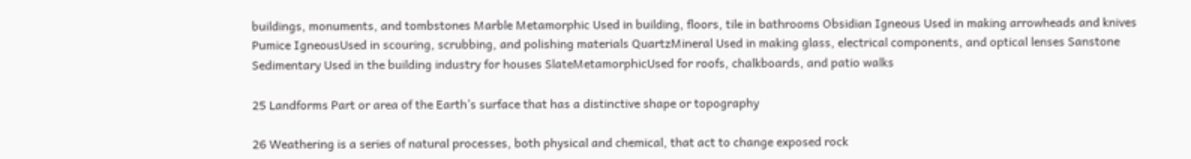buildings, monuments, and tombstones Marble Metamorphic Used in building, floors, tile in bathrooms Obsidian Igneous Used in making arrowheads and knives Pumice IgneousUsed in scouring, scrubbing, and polishing materials QuartzMineral Used in making glass, electrical components, and optical lenses Sanstone Sedimentary Used in the building industry for houses SlateMetamorphicUsed for roofs, chalkboards, and patio walks

25 Landforms Part or area of the Earth’s surface that has a distinctive shape or topography

26 Weathering is a series of natural processes, both physical and chemical, that act to change exposed rock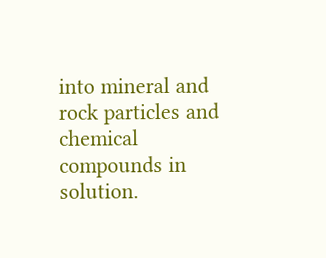into mineral and rock particles and chemical compounds in solution.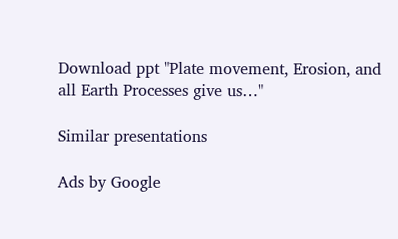Download ppt "Plate movement, Erosion, and all Earth Processes give us…"

Similar presentations

Ads by Google